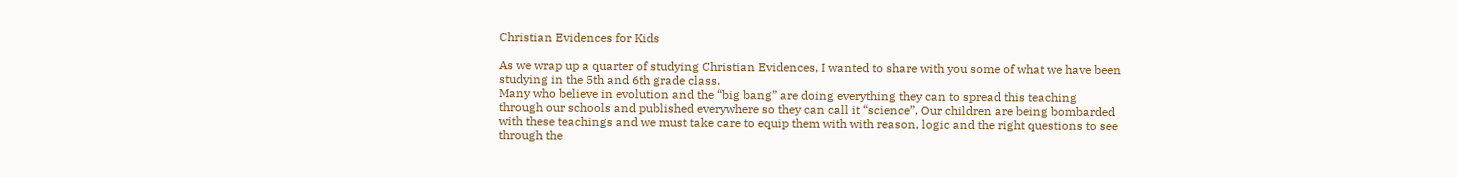Christian Evidences for Kids

As we wrap up a quarter of studying Christian Evidences, I wanted to share with you some of what we have been studying in the 5th and 6th grade class.
Many who believe in evolution and the “big bang” are doing everything they can to spread this teaching through our schools and published everywhere so they can call it “science”. Our children are being bombarded with these teachings and we must take care to equip them with with reason, logic and the right questions to see through the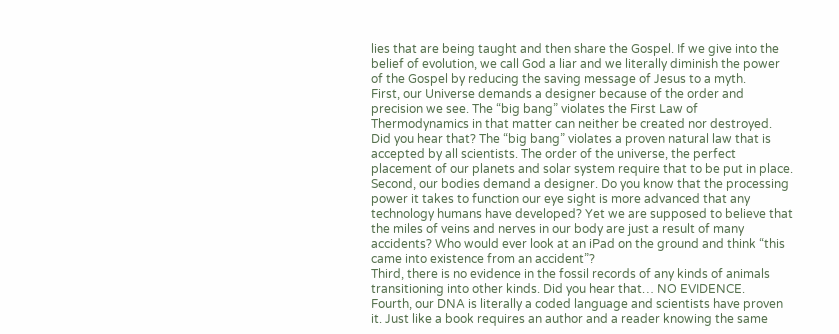lies that are being taught and then share the Gospel. If we give into the belief of evolution, we call God a liar and we literally diminish the power of the Gospel by reducing the saving message of Jesus to a myth.
First, our Universe demands a designer because of the order and precision we see. The “big bang” violates the First Law of Thermodynamics in that matter can neither be created nor destroyed. Did you hear that? The “big bang” violates a proven natural law that is accepted by all scientists. The order of the universe, the perfect placement of our planets and solar system require that to be put in place.
Second, our bodies demand a designer. Do you know that the processing power it takes to function our eye sight is more advanced that any technology humans have developed? Yet we are supposed to believe that the miles of veins and nerves in our body are just a result of many accidents? Who would ever look at an iPad on the ground and think “this came into existence from an accident”?
Third, there is no evidence in the fossil records of any kinds of animals transitioning into other kinds. Did you hear that… NO EVIDENCE.
Fourth, our DNA is literally a coded language and scientists have proven it. Just like a book requires an author and a reader knowing the same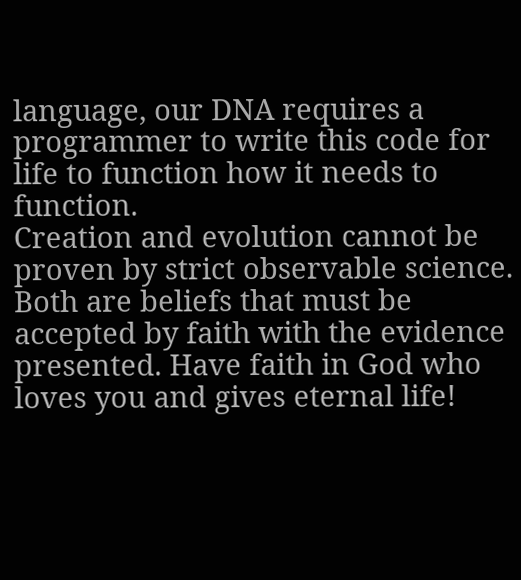language, our DNA requires a programmer to write this code for life to function how it needs to function.
Creation and evolution cannot be proven by strict observable science. Both are beliefs that must be accepted by faith with the evidence presented. Have faith in God who loves you and gives eternal life!